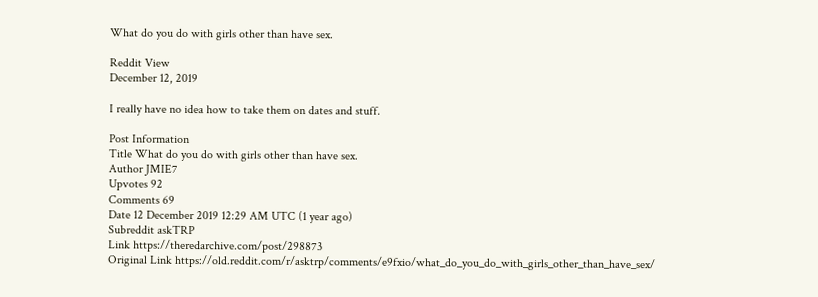What do you do with girls other than have sex.

Reddit View
December 12, 2019

I really have no idea how to take them on dates and stuff.

Post Information
Title What do you do with girls other than have sex.
Author JMIE7
Upvotes 92
Comments 69
Date 12 December 2019 12:29 AM UTC (1 year ago)
Subreddit askTRP
Link https://theredarchive.com/post/298873
Original Link https://old.reddit.com/r/asktrp/comments/e9fxio/what_do_you_do_with_girls_other_than_have_sex/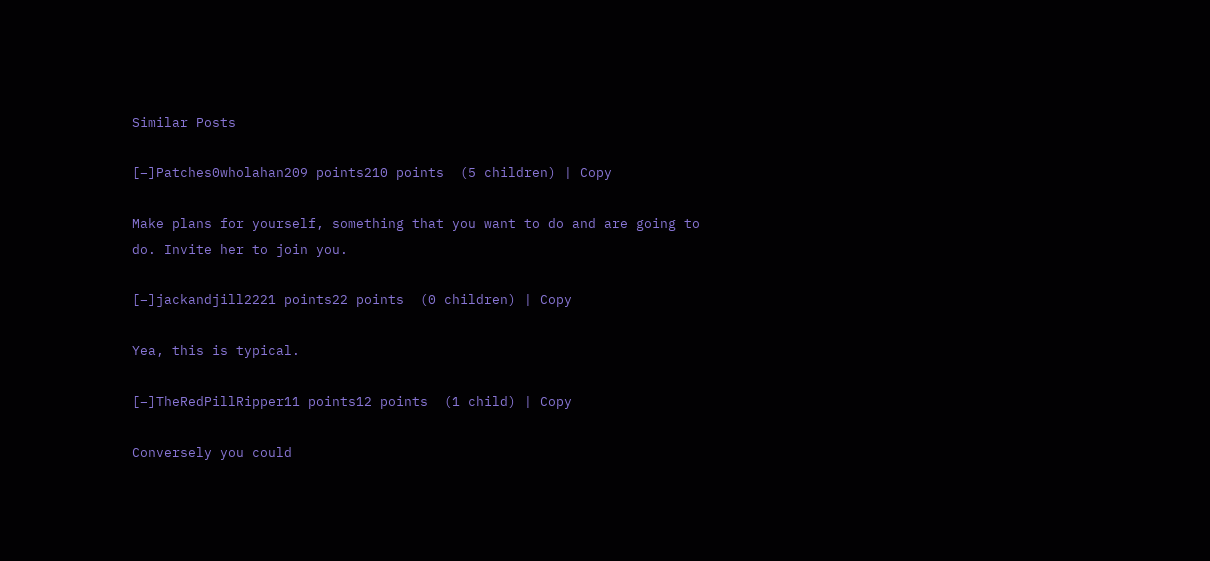Similar Posts

[–]Patches0wholahan209 points210 points  (5 children) | Copy

Make plans for yourself, something that you want to do and are going to do. Invite her to join you.

[–]jackandjill2221 points22 points  (0 children) | Copy

Yea, this is typical.

[–]TheRedPillRipper11 points12 points  (1 child) | Copy

Conversely you could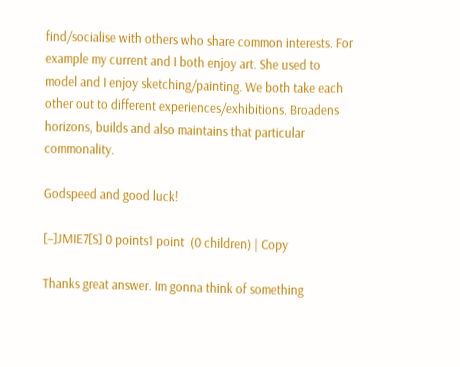find/socialise with others who share common interests. For example my current and I both enjoy art. She used to model and I enjoy sketching/painting. We both take each other out to different experiences/exhibitions. Broadens horizons, builds and also maintains that particular commonality.

Godspeed and good luck!

[–]JMIE7[S] 0 points1 point  (0 children) | Copy

Thanks great answer. Im gonna think of something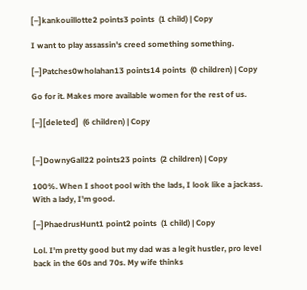[–]kankouillotte2 points3 points  (1 child) | Copy

I want to play assassin's creed something something.

[–]Patches0wholahan13 points14 points  (0 children) | Copy

Go for it. Makes more available women for the rest of us.

[–][deleted]  (6 children) | Copy


[–]DownyGall22 points23 points  (2 children) | Copy

100%. When I shoot pool with the lads, I look like a jackass. With a lady, I'm good.

[–]PhaedrusHunt1 point2 points  (1 child) | Copy

Lol. I'm pretty good but my dad was a legit hustler, pro level back in the 60s and 70s. My wife thinks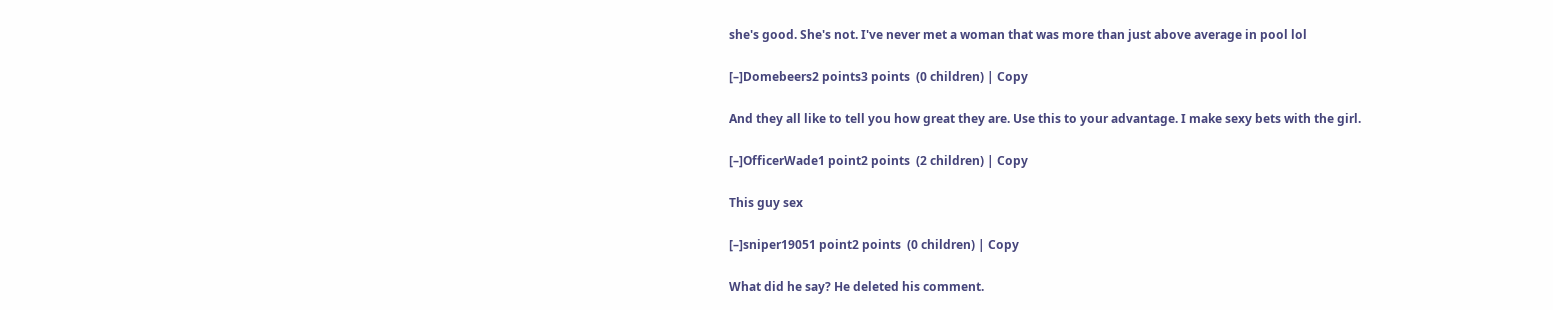she's good. She's not. I've never met a woman that was more than just above average in pool lol

[–]Domebeers2 points3 points  (0 children) | Copy

And they all like to tell you how great they are. Use this to your advantage. I make sexy bets with the girl.

[–]OfficerWade1 point2 points  (2 children) | Copy

This guy sex

[–]sniper19051 point2 points  (0 children) | Copy

What did he say? He deleted his comment.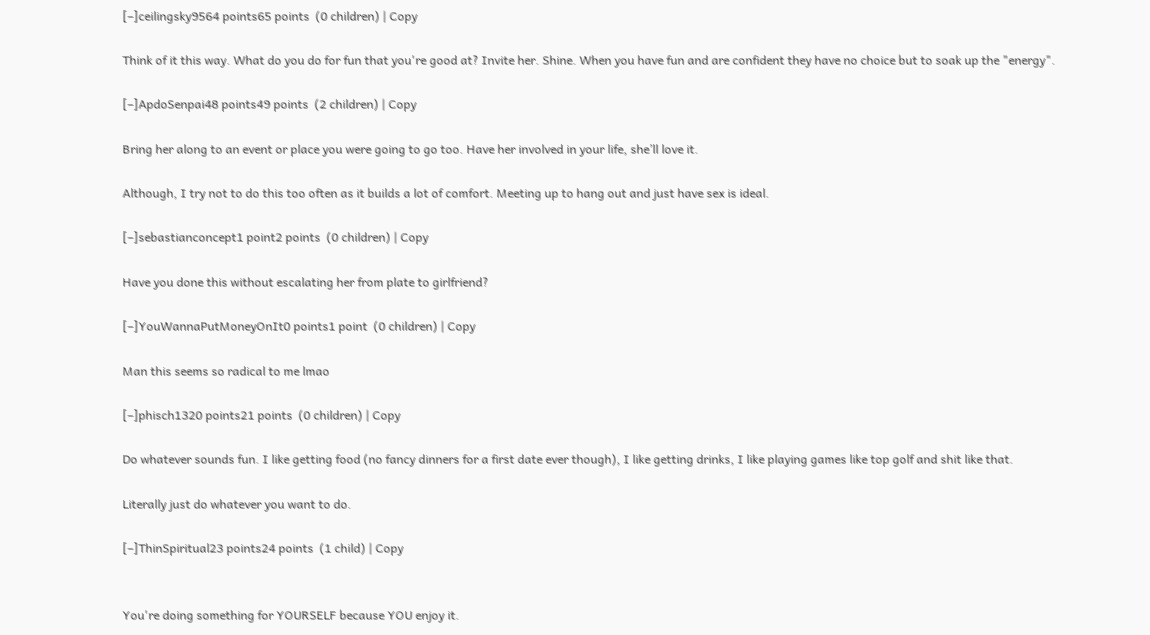[–]ceilingsky9564 points65 points  (0 children) | Copy

Think of it this way. What do you do for fun that you're good at? Invite her. Shine. When you have fun and are confident they have no choice but to soak up the "energy".

[–]ApdoSenpai48 points49 points  (2 children) | Copy

Bring her along to an event or place you were going to go too. Have her involved in your life, she’ll love it.

Although, I try not to do this too often as it builds a lot of comfort. Meeting up to hang out and just have sex is ideal.

[–]sebastianconcept1 point2 points  (0 children) | Copy

Have you done this without escalating her from plate to girlfriend?

[–]YouWannaPutMoneyOnIt0 points1 point  (0 children) | Copy

Man this seems so radical to me lmao

[–]phisch1320 points21 points  (0 children) | Copy

Do whatever sounds fun. I like getting food (no fancy dinners for a first date ever though), I like getting drinks, I like playing games like top golf and shit like that.

Literally just do whatever you want to do.

[–]ThinSpiritual23 points24 points  (1 child) | Copy


You're doing something for YOURSELF because YOU enjoy it.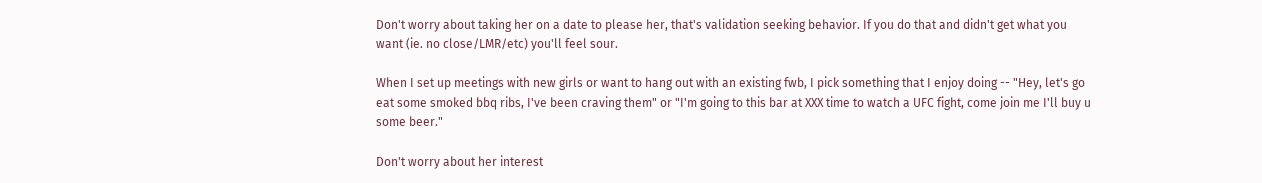Don't worry about taking her on a date to please her, that's validation seeking behavior. If you do that and didn't get what you want (ie. no close/LMR/etc) you'll feel sour.

When I set up meetings with new girls or want to hang out with an existing fwb, I pick something that I enjoy doing -- "Hey, let's go eat some smoked bbq ribs, I've been craving them" or "I'm going to this bar at XXX time to watch a UFC fight, come join me I'll buy u some beer."

Don't worry about her interest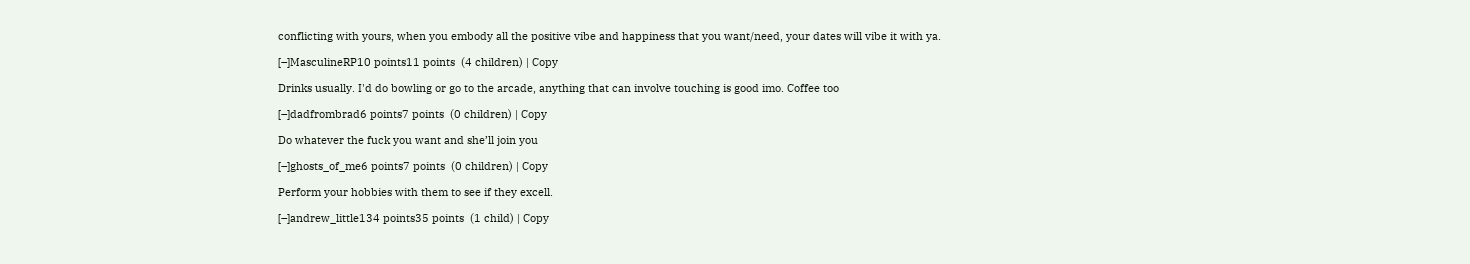conflicting with yours, when you embody all the positive vibe and happiness that you want/need, your dates will vibe it with ya.

[–]MasculineRP10 points11 points  (4 children) | Copy

Drinks usually. I'd do bowling or go to the arcade, anything that can involve touching is good imo. Coffee too

[–]dadfrombrad6 points7 points  (0 children) | Copy

Do whatever the fuck you want and she’ll join you

[–]ghosts_of_me6 points7 points  (0 children) | Copy

Perform your hobbies with them to see if they excell.

[–]andrew_little134 points35 points  (1 child) | Copy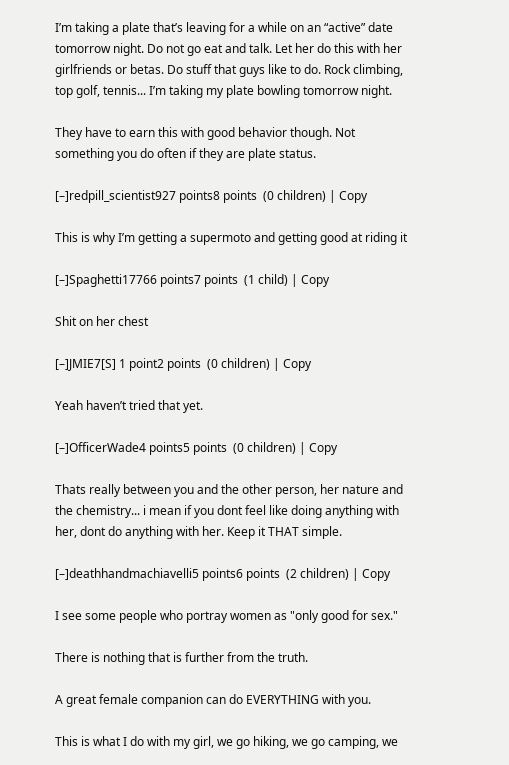I’m taking a plate that’s leaving for a while on an “active” date tomorrow night. Do not go eat and talk. Let her do this with her girlfriends or betas. Do stuff that guys like to do. Rock climbing, top golf, tennis... I’m taking my plate bowling tomorrow night.

They have to earn this with good behavior though. Not something you do often if they are plate status.

[–]redpill_scientist927 points8 points  (0 children) | Copy

This is why I’m getting a supermoto and getting good at riding it

[–]Spaghetti17766 points7 points  (1 child) | Copy

Shit on her chest

[–]JMIE7[S] 1 point2 points  (0 children) | Copy

Yeah haven’t tried that yet.

[–]OfficerWade4 points5 points  (0 children) | Copy

Thats really between you and the other person, her nature and the chemistry... i mean if you dont feel like doing anything with her, dont do anything with her. Keep it THAT simple.

[–]deathhandmachiavelli5 points6 points  (2 children) | Copy

I see some people who portray women as "only good for sex."

There is nothing that is further from the truth.

A great female companion can do EVERYTHING with you.

This is what I do with my girl, we go hiking, we go camping, we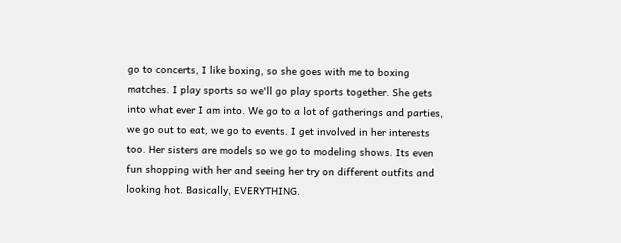go to concerts, I like boxing, so she goes with me to boxing matches. I play sports so we'll go play sports together. She gets into what ever I am into. We go to a lot of gatherings and parties, we go out to eat, we go to events. I get involved in her interests too. Her sisters are models so we go to modeling shows. Its even fun shopping with her and seeing her try on different outfits and looking hot. Basically, EVERYTHING.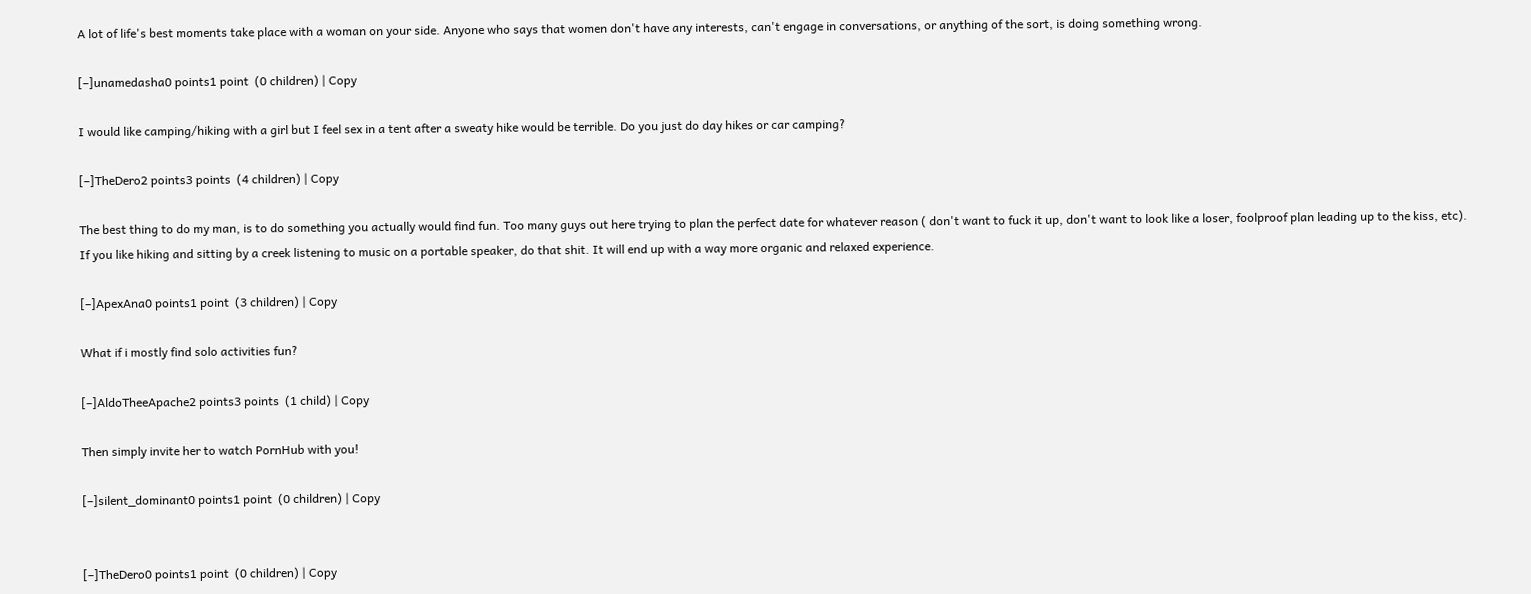A lot of life's best moments take place with a woman on your side. Anyone who says that women don't have any interests, can't engage in conversations, or anything of the sort, is doing something wrong.

[–]unamedasha0 points1 point  (0 children) | Copy

I would like camping/hiking with a girl but I feel sex in a tent after a sweaty hike would be terrible. Do you just do day hikes or car camping?

[–]TheDero2 points3 points  (4 children) | Copy

The best thing to do my man, is to do something you actually would find fun. Too many guys out here trying to plan the perfect date for whatever reason ( don't want to fuck it up, don't want to look like a loser, foolproof plan leading up to the kiss, etc). If you like hiking and sitting by a creek listening to music on a portable speaker, do that shit. It will end up with a way more organic and relaxed experience.

[–]ApexAna0 points1 point  (3 children) | Copy

What if i mostly find solo activities fun?

[–]AldoTheeApache2 points3 points  (1 child) | Copy

Then simply invite her to watch PornHub with you!

[–]silent_dominant0 points1 point  (0 children) | Copy


[–]TheDero0 points1 point  (0 children) | Copy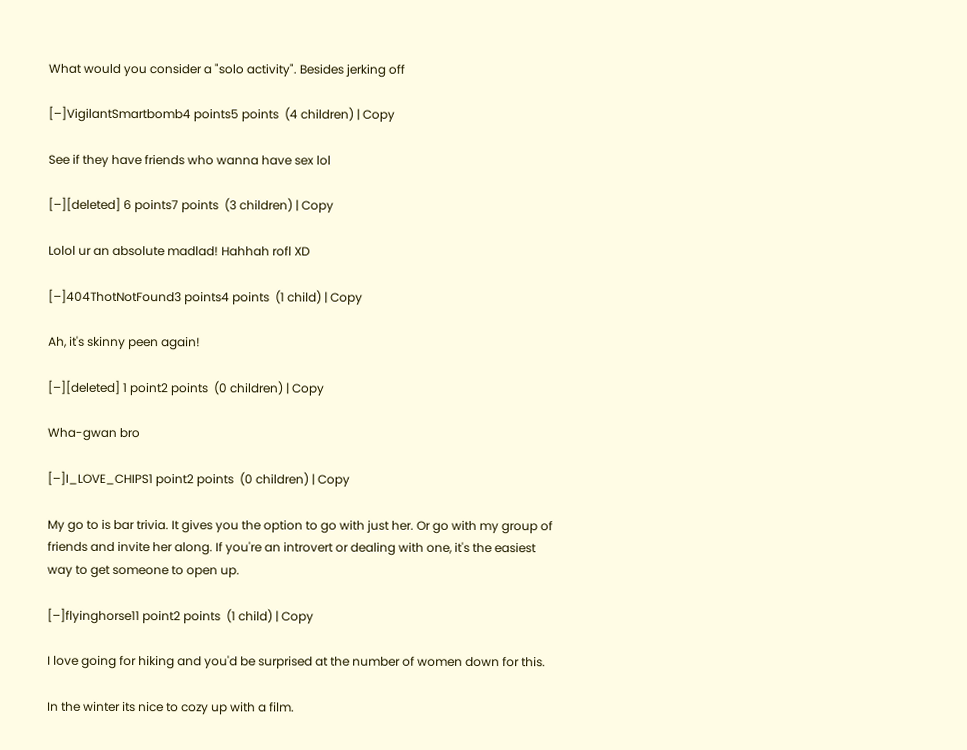What would you consider a "solo activity". Besides jerking off

[–]VigilantSmartbomb4 points5 points  (4 children) | Copy

See if they have friends who wanna have sex lol

[–][deleted] 6 points7 points  (3 children) | Copy

Lolol ur an absolute madlad! Hahhah rofl XD

[–]404ThotNotFound3 points4 points  (1 child) | Copy

Ah, it's skinny peen again!

[–][deleted] 1 point2 points  (0 children) | Copy

Wha-gwan bro

[–]I_LOVE_CHIPS1 point2 points  (0 children) | Copy

My go to is bar trivia. It gives you the option to go with just her. Or go with my group of friends and invite her along. If you're an introvert or dealing with one, it's the easiest way to get someone to open up.

[–]flyinghorse11 point2 points  (1 child) | Copy

I love going for hiking and you'd be surprised at the number of women down for this.

In the winter its nice to cozy up with a film.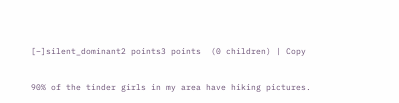[–]silent_dominant2 points3 points  (0 children) | Copy

90% of the tinder girls in my area have hiking pictures.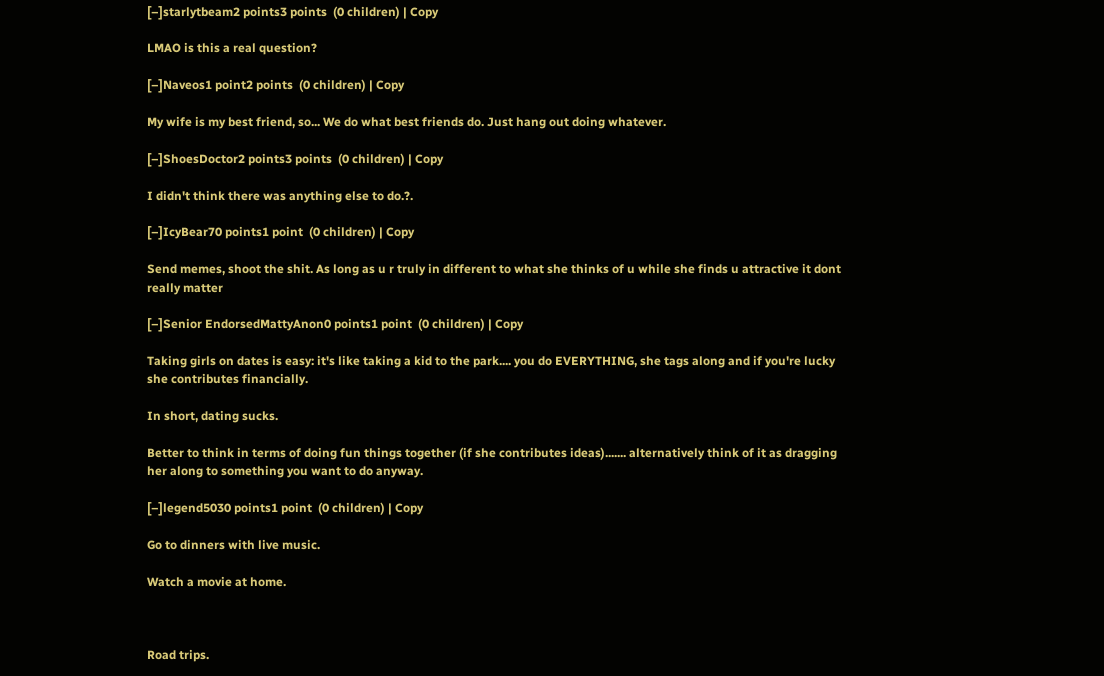[–]starlytbeam2 points3 points  (0 children) | Copy

LMAO is this a real question?

[–]Naveos1 point2 points  (0 children) | Copy

My wife is my best friend, so... We do what best friends do. Just hang out doing whatever.

[–]ShoesDoctor2 points3 points  (0 children) | Copy

I didn't think there was anything else to do.?.

[–]IcyBear70 points1 point  (0 children) | Copy

Send memes, shoot the shit. As long as u r truly in different to what she thinks of u while she finds u attractive it dont really matter

[–]Senior EndorsedMattyAnon0 points1 point  (0 children) | Copy

Taking girls on dates is easy: it's like taking a kid to the park.... you do EVERYTHING, she tags along and if you're lucky she contributes financially.

In short, dating sucks.

Better to think in terms of doing fun things together (if she contributes ideas)....... alternatively think of it as dragging her along to something you want to do anyway.

[–]legend5030 points1 point  (0 children) | Copy

Go to dinners with live music.

Watch a movie at home.



Road trips.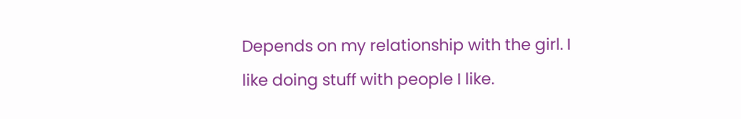Depends on my relationship with the girl. I like doing stuff with people I like.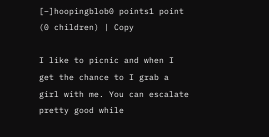[–]hoopingblob0 points1 point  (0 children) | Copy

I like to picnic and when I get the chance to I grab a girl with me. You can escalate pretty good while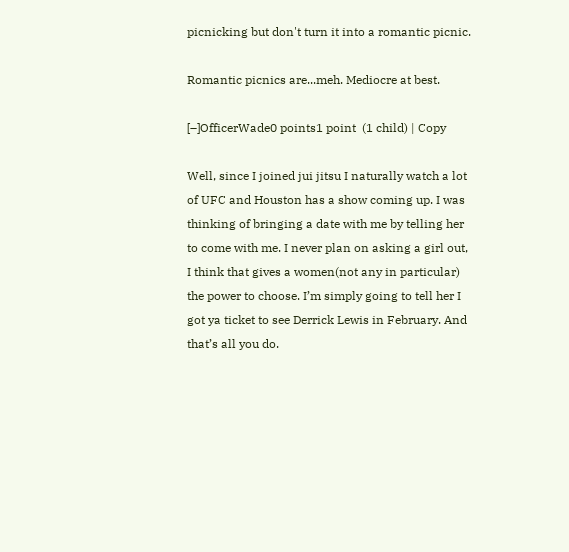picnicking but don't turn it into a romantic picnic.

Romantic picnics are...meh. Mediocre at best.

[–]OfficerWade0 points1 point  (1 child) | Copy

Well, since I joined jui jitsu I naturally watch a lot of UFC and Houston has a show coming up. I was thinking of bringing a date with me by telling her to come with me. I never plan on asking a girl out, I think that gives a women(not any in particular) the power to choose. I’m simply going to tell her I got ya ticket to see Derrick Lewis in February. And that’s all you do.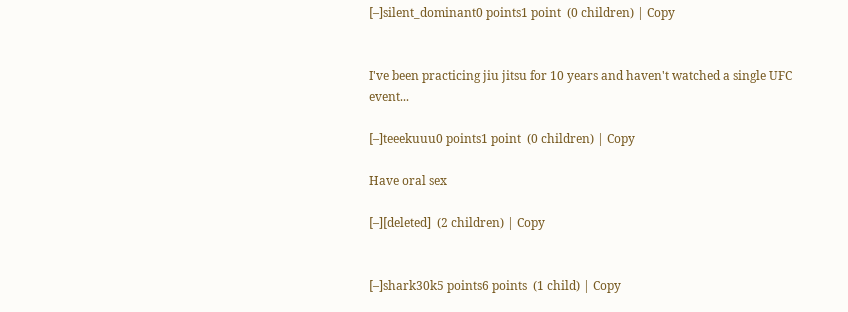[–]silent_dominant0 points1 point  (0 children) | Copy


I've been practicing jiu jitsu for 10 years and haven't watched a single UFC event...

[–]teeekuuu0 points1 point  (0 children) | Copy

Have oral sex

[–][deleted]  (2 children) | Copy


[–]shark30k5 points6 points  (1 child) | Copy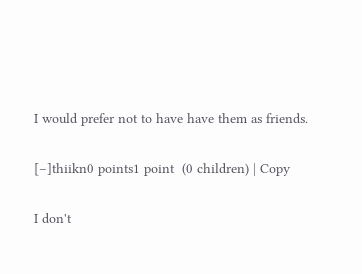I would prefer not to have have them as friends.

[–]thiikn0 points1 point  (0 children) | Copy

I don't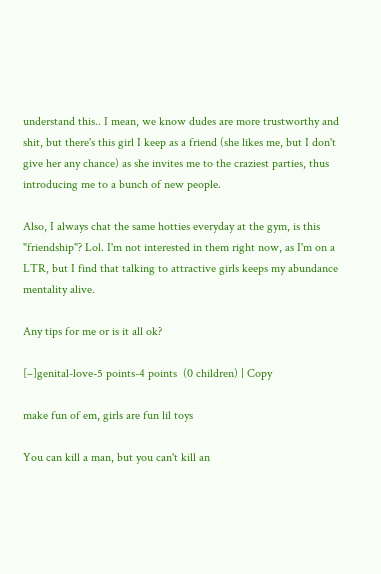understand this.. I mean, we know dudes are more trustworthy and shit, but there's this girl I keep as a friend (she likes me, but I don't give her any chance) as she invites me to the craziest parties, thus introducing me to a bunch of new people.

Also, I always chat the same hotties everyday at the gym, is this "friendship"? Lol. I'm not interested in them right now, as I'm on a LTR, but I find that talking to attractive girls keeps my abundance mentality alive.

Any tips for me or is it all ok?

[–]genital-love-5 points-4 points  (0 children) | Copy

make fun of em, girls are fun lil toys

You can kill a man, but you can't kill an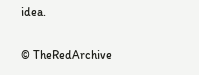idea.

© TheRedArchive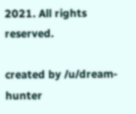2021. All rights reserved.

created by /u/dream-hunter